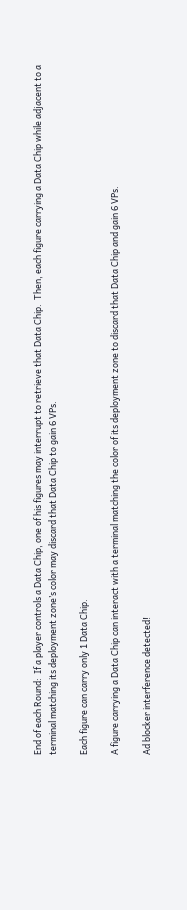End of each Round:  If a player controls a Data Chip, one of his figures may interrupt to retrieve that Data Chip.  Then, each figure carrying a Data Chip while adjacent to a terminal matching its deployment zone’s color may discard that Data Chip to gain 6 VPs.

Each figure can carry only 1 Data Chip.

A figure carrying a Data Chip can interact with a terminal matching the color of its deployment zone to discard that Data Chip and gain 6 VPs.

Ad blocker interference detected!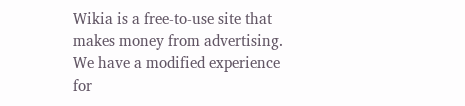Wikia is a free-to-use site that makes money from advertising. We have a modified experience for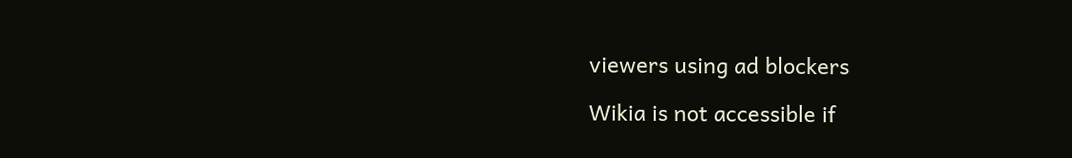viewers using ad blockers

Wikia is not accessible if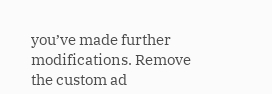you’ve made further modifications. Remove the custom ad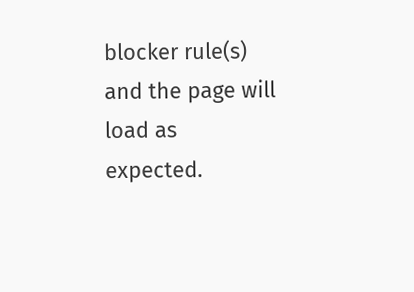blocker rule(s) and the page will load as expected.